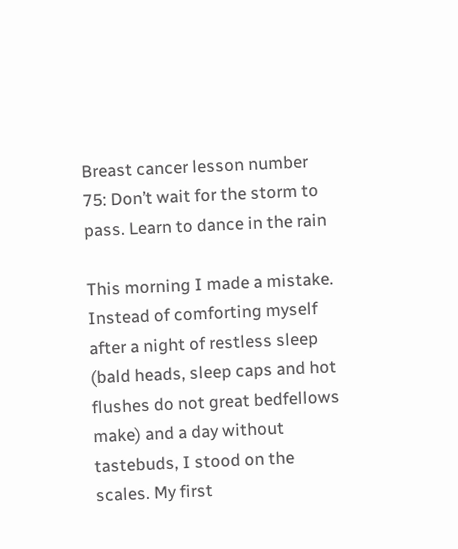Breast cancer lesson number 75: Don’t wait for the storm to pass. Learn to dance in the rain

This morning I made a mistake. Instead of comforting myself after a night of restless sleep (bald heads, sleep caps and hot flushes do not great bedfellows make) and a day without tastebuds, I stood on the scales. My first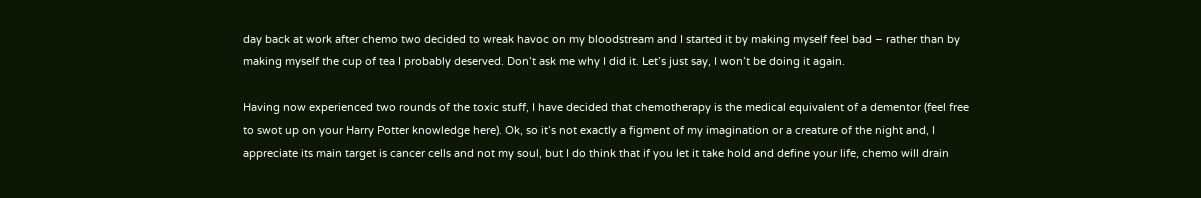day back at work after chemo two decided to wreak havoc on my bloodstream and I started it by making myself feel bad – rather than by making myself the cup of tea I probably deserved. Don’t ask me why I did it. Let’s just say, I won’t be doing it again.

Having now experienced two rounds of the toxic stuff, I have decided that chemotherapy is the medical equivalent of a dementor (feel free to swot up on your Harry Potter knowledge here). Ok, so it’s not exactly a figment of my imagination or a creature of the night and, I appreciate its main target is cancer cells and not my soul, but I do think that if you let it take hold and define your life, chemo will drain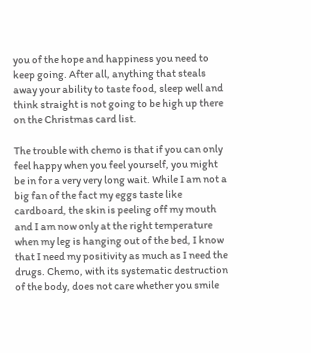you of the hope and happiness you need to keep going. After all, anything that steals away your ability to taste food, sleep well and think straight is not going to be high up there on the Christmas card list.

The trouble with chemo is that if you can only feel happy when you feel yourself, you might be in for a very very long wait. While I am not a big fan of the fact my eggs taste like cardboard, the skin is peeling off my mouth and I am now only at the right temperature when my leg is hanging out of the bed, I know that I need my positivity as much as I need the drugs. Chemo, with its systematic destruction of the body, does not care whether you smile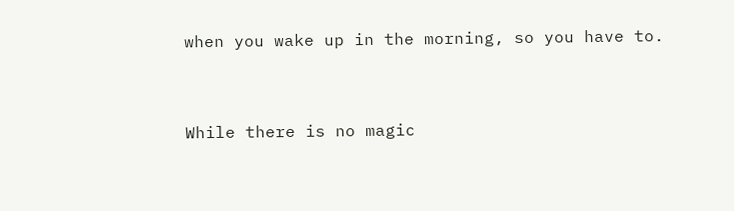when you wake up in the morning, so you have to.


While there is no magic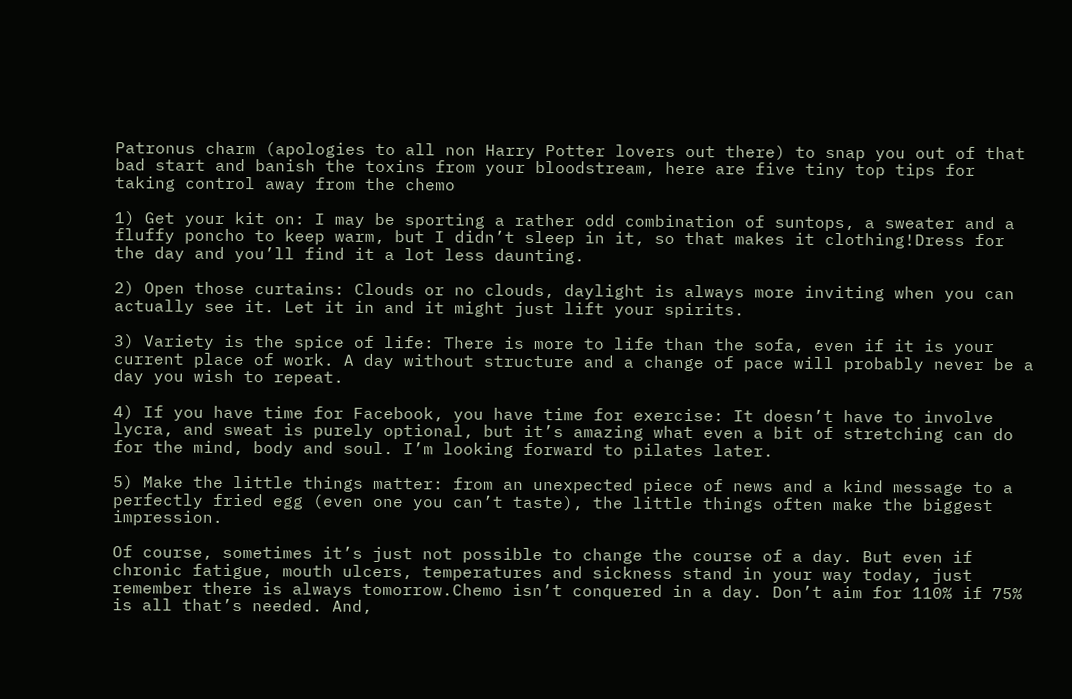Patronus charm (apologies to all non Harry Potter lovers out there) to snap you out of that bad start and banish the toxins from your bloodstream, here are five tiny top tips for taking control away from the chemo

1) Get your kit on: I may be sporting a rather odd combination of suntops, a sweater and a fluffy poncho to keep warm, but I didn’t sleep in it, so that makes it clothing!Dress for the day and you’ll find it a lot less daunting.

2) Open those curtains: Clouds or no clouds, daylight is always more inviting when you can actually see it. Let it in and it might just lift your spirits.

3) Variety is the spice of life: There is more to life than the sofa, even if it is your current place of work. A day without structure and a change of pace will probably never be a day you wish to repeat.

4) If you have time for Facebook, you have time for exercise: It doesn’t have to involve lycra, and sweat is purely optional, but it’s amazing what even a bit of stretching can do for the mind, body and soul. I’m looking forward to pilates later.

5) Make the little things matter: from an unexpected piece of news and a kind message to a perfectly fried egg (even one you can’t taste), the little things often make the biggest impression.

Of course, sometimes it’s just not possible to change the course of a day. But even if chronic fatigue, mouth ulcers, temperatures and sickness stand in your way today, just remember there is always tomorrow.Chemo isn’t conquered in a day. Don’t aim for 110% if 75% is all that’s needed. And,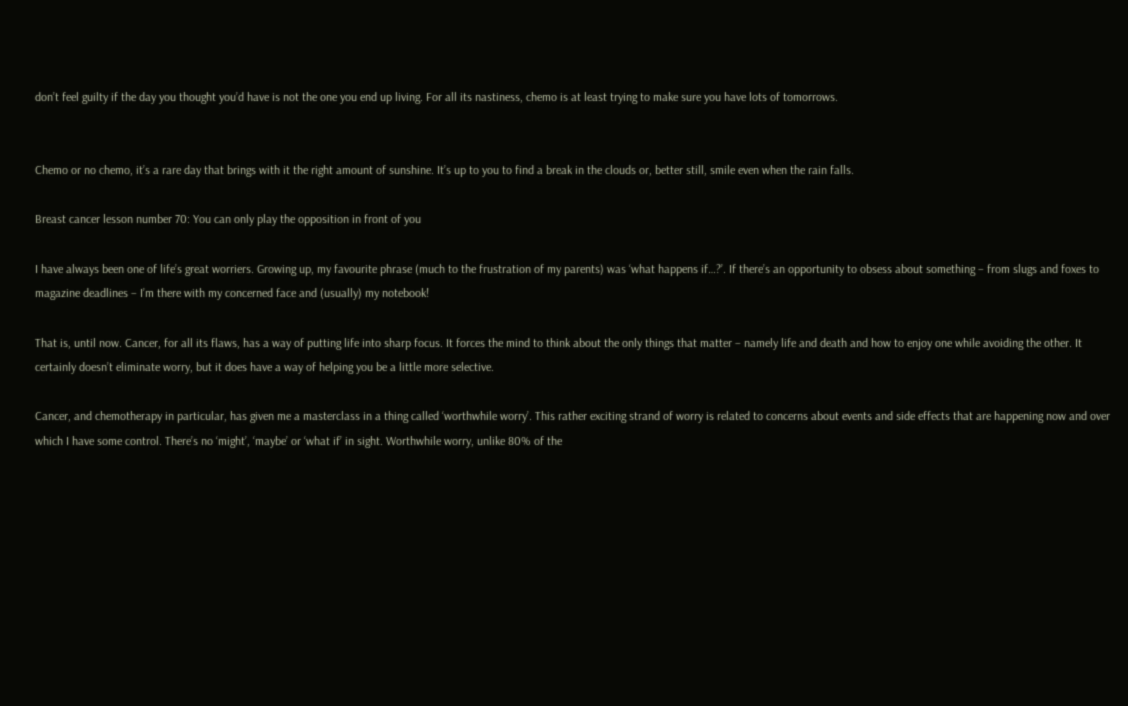don’t feel guilty if the day you thought you’d have is not the one you end up living. For all its nastiness, chemo is at least trying to make sure you have lots of tomorrows.


Chemo or no chemo, it’s a rare day that brings with it the right amount of sunshine. It’s up to you to find a break in the clouds or, better still, smile even when the rain falls.

Breast cancer lesson number 70: You can only play the opposition in front of you

I have always been one of life’s great worriers. Growing up, my favourite phrase (much to the frustration of my parents) was ‘what happens if…?’. If there’s an opportunity to obsess about something – from slugs and foxes to magazine deadlines – I’m there with my concerned face and (usually) my notebook!

That is, until now. Cancer, for all its flaws, has a way of putting life into sharp focus. It forces the mind to think about the only things that matter – namely life and death and how to enjoy one while avoiding the other. It certainly doesn’t eliminate worry, but it does have a way of helping you be a little more selective.

Cancer, and chemotherapy in particular, has given me a masterclass in a thing called ‘worthwhile worry’. This rather exciting strand of worry is related to concerns about events and side effects that are happening now and over which I have some control. There’s no ‘might’, ‘maybe’ or ‘what if’ in sight. Worthwhile worry, unlike 80% of the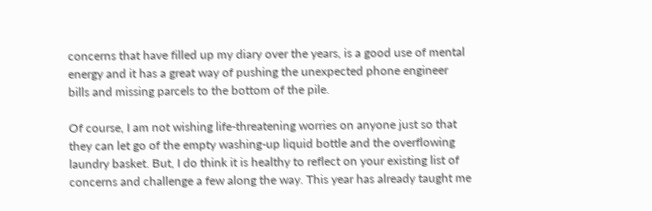concerns that have filled up my diary over the years, is a good use of mental energy and it has a great way of pushing the unexpected phone engineer bills and missing parcels to the bottom of the pile.

Of course, I am not wishing life-threatening worries on anyone just so that they can let go of the empty washing-up liquid bottle and the overflowing laundry basket. But, I do think it is healthy to reflect on your existing list of concerns and challenge a few along the way. This year has already taught me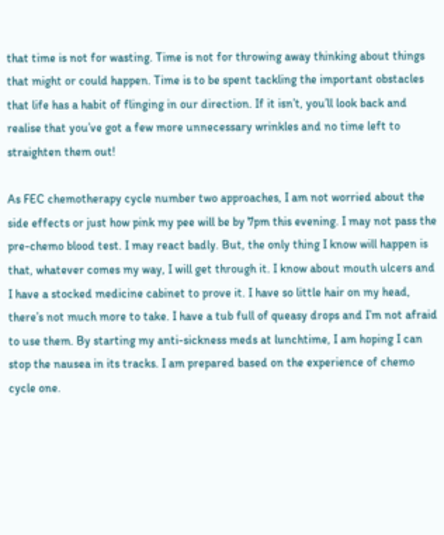that time is not for wasting. Time is not for throwing away thinking about things that might or could happen. Time is to be spent tackling the important obstacles that life has a habit of flinging in our direction. If it isn’t, you’ll look back and realise that you’ve got a few more unnecessary wrinkles and no time left to straighten them out!

As FEC chemotherapy cycle number two approaches, I am not worried about the side effects or just how pink my pee will be by 7pm this evening. I may not pass the pre-chemo blood test. I may react badly. But, the only thing I know will happen is that, whatever comes my way, I will get through it. I know about mouth ulcers and I have a stocked medicine cabinet to prove it. I have so little hair on my head, there’s not much more to take. I have a tub full of queasy drops and I’m not afraid to use them. By starting my anti-sickness meds at lunchtime, I am hoping I can stop the nausea in its tracks. I am prepared based on the experience of chemo cycle one.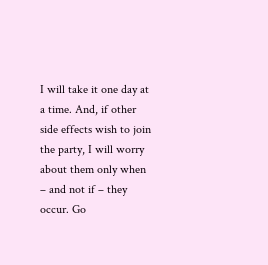I will take it one day at a time. And, if other side effects wish to join the party, I will worry about them only when – and not if – they occur. Go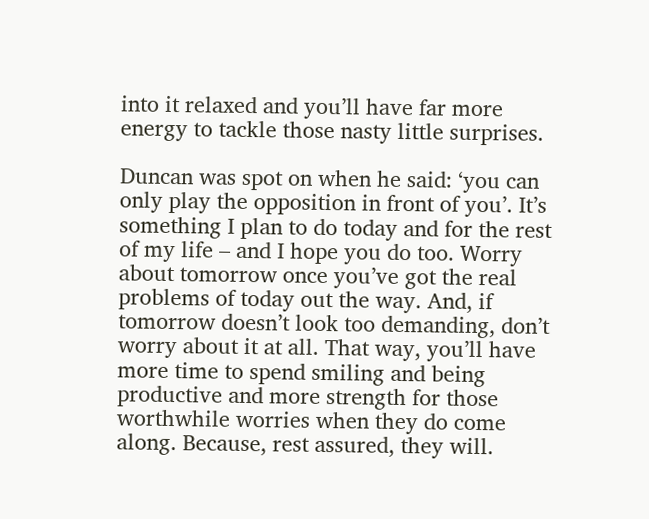into it relaxed and you’ll have far more energy to tackle those nasty little surprises.

Duncan was spot on when he said: ‘you can only play the opposition in front of you’. It’s something I plan to do today and for the rest of my life – and I hope you do too. Worry about tomorrow once you’ve got the real problems of today out the way. And, if tomorrow doesn’t look too demanding, don’t worry about it at all. That way, you’ll have more time to spend smiling and being productive and more strength for those worthwhile worries when they do come along. Because, rest assured, they will.